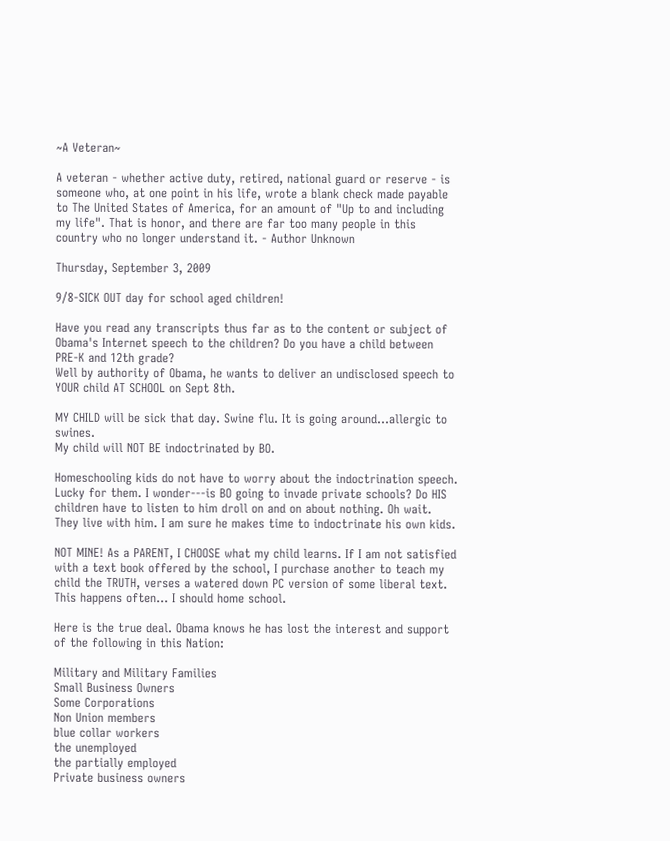~A Veteran~

A veteran - whether active duty, retired, national guard or reserve - is someone who, at one point in his life, wrote a blank check made payable to The United States of America, for an amount of "Up to and including my life". That is honor, and there are far too many people in this country who no longer understand it. - Author Unknown

Thursday, September 3, 2009

9/8-SICK OUT day for school aged children!

Have you read any transcripts thus far as to the content or subject of Obama's Internet speech to the children? Do you have a child between PRE-K and 12th grade?
Well by authority of Obama, he wants to deliver an undisclosed speech to YOUR child AT SCHOOL on Sept 8th.

MY CHILD will be sick that day. Swine flu. It is going around...allergic to swines.
My child will NOT BE indoctrinated by BO.

Homeschooling kids do not have to worry about the indoctrination speech. Lucky for them. I wonder---is BO going to invade private schools? Do HIS children have to listen to him droll on and on about nothing. Oh wait. They live with him. I am sure he makes time to indoctrinate his own kids.

NOT MINE! As a PARENT, I CHOOSE what my child learns. If I am not satisfied with a text book offered by the school, I purchase another to teach my child the TRUTH, verses a watered down PC version of some liberal text. This happens often... I should home school.

Here is the true deal. Obama knows he has lost the interest and support of the following in this Nation:

Military and Military Families
Small Business Owners
Some Corporations
Non Union members
blue collar workers
the unemployed
the partially employed
Private business owners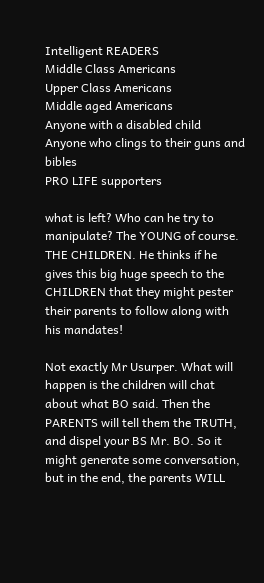Intelligent READERS
Middle Class Americans
Upper Class Americans
Middle aged Americans
Anyone with a disabled child
Anyone who clings to their guns and bibles
PRO LIFE supporters

what is left? Who can he try to manipulate? The YOUNG of course. THE CHILDREN. He thinks if he gives this big huge speech to the CHILDREN that they might pester their parents to follow along with his mandates!

Not exactly Mr Usurper. What will happen is the children will chat about what BO said. Then the PARENTS will tell them the TRUTH, and dispel your BS Mr. BO. So it might generate some conversation, but in the end, the parents WILL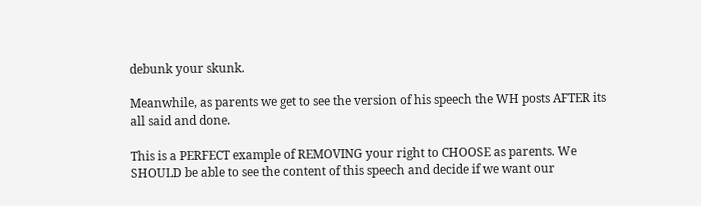debunk your skunk.

Meanwhile, as parents we get to see the version of his speech the WH posts AFTER its all said and done.

This is a PERFECT example of REMOVING your right to CHOOSE as parents. We SHOULD be able to see the content of this speech and decide if we want our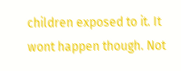children exposed to it. It wont happen though. Not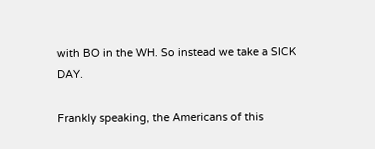with BO in the WH. So instead we take a SICK DAY.

Frankly speaking, the Americans of this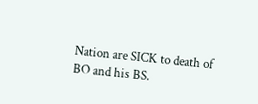Nation are SICK to death of BO and his BS.